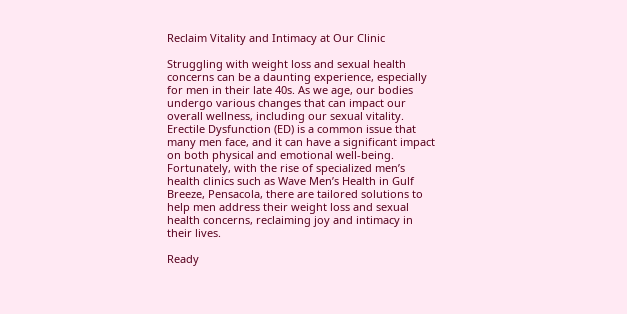Reclaim Vitality and Intimacy at Our Clinic

Struggling with weight loss and sexual health concerns can be a daunting experience, especially for men in their late 40s. As we age, our bodies undergo various changes that can impact our overall wellness, including our sexual vitality. Erectile Dysfunction (ED) is a common issue that many men face, and it can have a significant impact on both physical and emotional well-being. Fortunately, with the rise of specialized men’s health clinics such as Wave Men’s Health in Gulf Breeze, Pensacola, there are tailored solutions to help men address their weight loss and sexual health concerns, reclaiming joy and intimacy in their lives.

Ready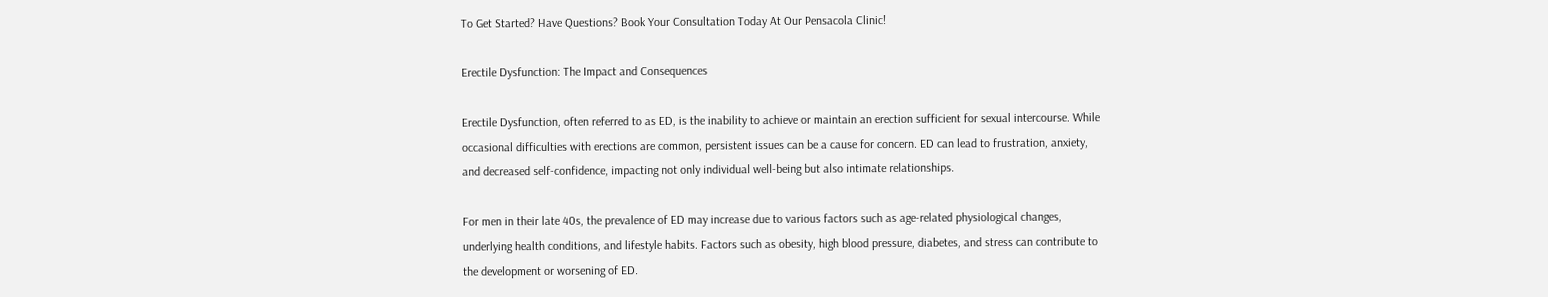To Get Started? Have Questions? Book Your Consultation Today At Our Pensacola Clinic!

Erectile Dysfunction: The Impact and Consequences

Erectile Dysfunction, often referred to as ED, is the inability to achieve or maintain an erection sufficient for sexual intercourse. While occasional difficulties with erections are common, persistent issues can be a cause for concern. ED can lead to frustration, anxiety, and decreased self-confidence, impacting not only individual well-being but also intimate relationships.

For men in their late 40s, the prevalence of ED may increase due to various factors such as age-related physiological changes, underlying health conditions, and lifestyle habits. Factors such as obesity, high blood pressure, diabetes, and stress can contribute to the development or worsening of ED.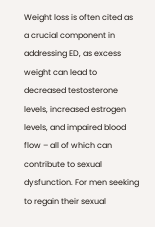Weight loss is often cited as a crucial component in addressing ED, as excess weight can lead to decreased testosterone levels, increased estrogen levels, and impaired blood flow – all of which can contribute to sexual dysfunction. For men seeking to regain their sexual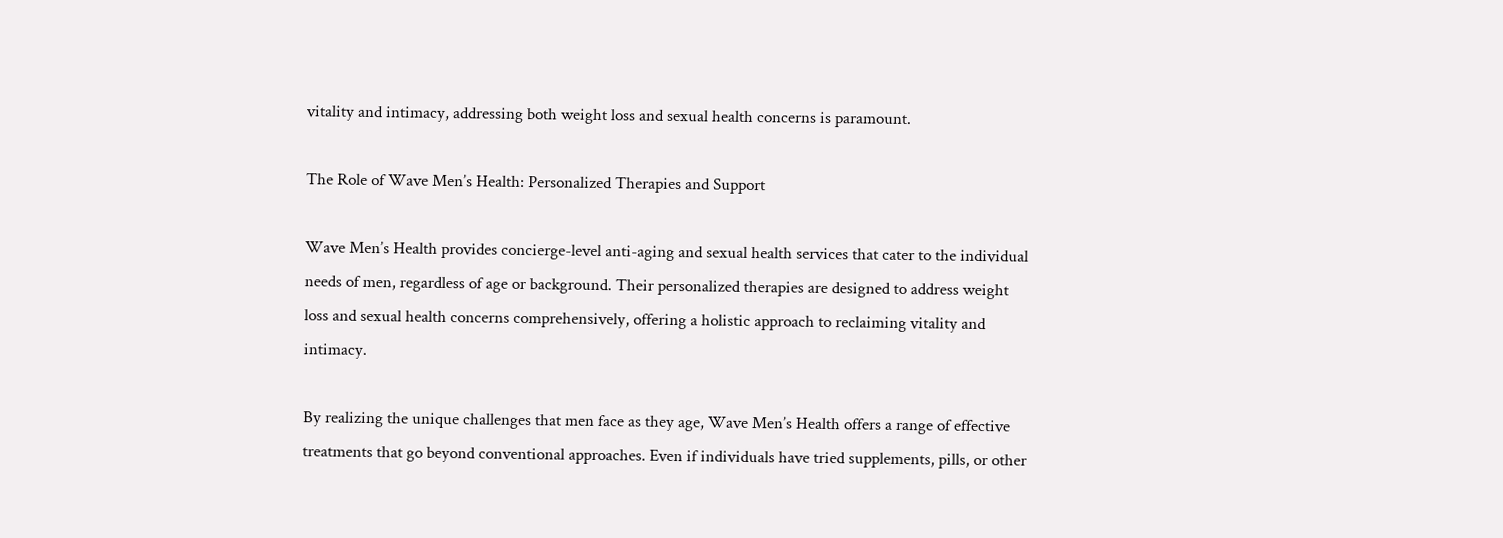vitality and intimacy, addressing both weight loss and sexual health concerns is paramount.

The Role of Wave Men’s Health: Personalized Therapies and Support

Wave Men’s Health provides concierge-level anti-aging and sexual health services that cater to the individual needs of men, regardless of age or background. Their personalized therapies are designed to address weight loss and sexual health concerns comprehensively, offering a holistic approach to reclaiming vitality and intimacy.

By realizing the unique challenges that men face as they age, Wave Men’s Health offers a range of effective treatments that go beyond conventional approaches. Even if individuals have tried supplements, pills, or other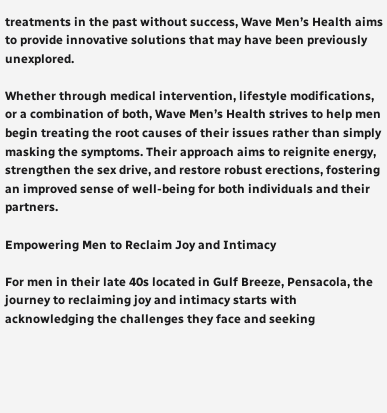treatments in the past without success, Wave Men’s Health aims to provide innovative solutions that may have been previously unexplored.

Whether through medical intervention, lifestyle modifications, or a combination of both, Wave Men’s Health strives to help men begin treating the root causes of their issues rather than simply masking the symptoms. Their approach aims to reignite energy, strengthen the sex drive, and restore robust erections, fostering an improved sense of well-being for both individuals and their partners.

Empowering Men to Reclaim Joy and Intimacy

For men in their late 40s located in Gulf Breeze, Pensacola, the journey to reclaiming joy and intimacy starts with acknowledging the challenges they face and seeking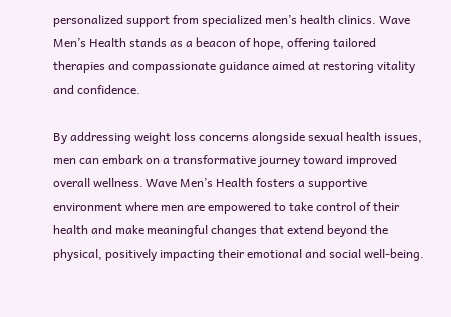personalized support from specialized men’s health clinics. Wave Men’s Health stands as a beacon of hope, offering tailored therapies and compassionate guidance aimed at restoring vitality and confidence.

By addressing weight loss concerns alongside sexual health issues, men can embark on a transformative journey toward improved overall wellness. Wave Men’s Health fosters a supportive environment where men are empowered to take control of their health and make meaningful changes that extend beyond the physical, positively impacting their emotional and social well-being.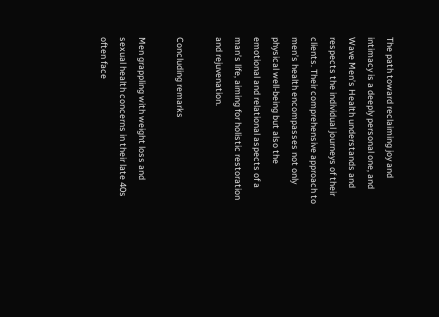The path toward reclaiming joy and intimacy is a deeply personal one, and Wave Men’s Health understands and respects the individual journeys of their clients. Their comprehensive approach to men’s health encompasses not only physical well-being but also the emotional and relational aspects of a man’s life, aiming for holistic restoration and rejuvenation.

Concluding remarks

Men grappling with weight loss and sexual health concerns in their late 40s often face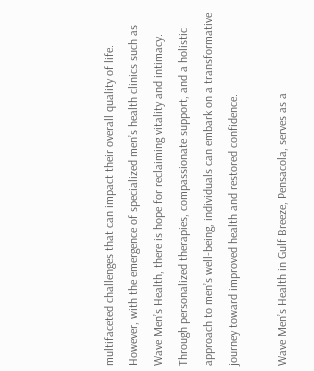multifaceted challenges that can impact their overall quality of life. However, with the emergence of specialized men’s health clinics such as Wave Men’s Health, there is hope for reclaiming vitality and intimacy. Through personalized therapies, compassionate support, and a holistic approach to men’s well-being, individuals can embark on a transformative journey toward improved health and restored confidence.

Wave Men’s Health in Gulf Breeze, Pensacola, serves as a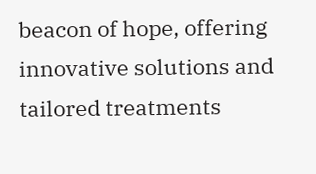beacon of hope, offering innovative solutions and tailored treatments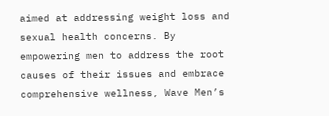aimed at addressing weight loss and sexual health concerns. By empowering men to address the root causes of their issues and embrace comprehensive wellness, Wave Men’s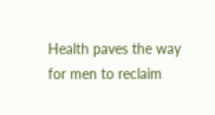Health paves the way for men to reclaim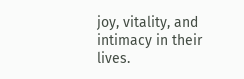joy, vitality, and intimacy in their lives.